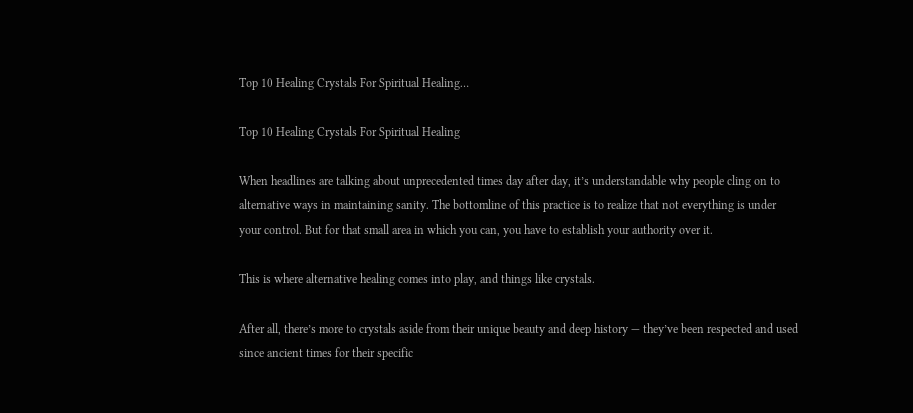Top 10 Healing Crystals For Spiritual Healing…

Top 10 Healing Crystals For Spiritual Healing

When headlines are talking about unprecedented times day after day, it’s understandable why people cling on to alternative ways in maintaining sanity. The bottomline of this practice is to realize that not everything is under your control. But for that small area in which you can, you have to establish your authority over it.

This is where alternative healing comes into play, and things like crystals.

After all, there’s more to crystals aside from their unique beauty and deep history — they’ve been respected and used since ancient times for their specific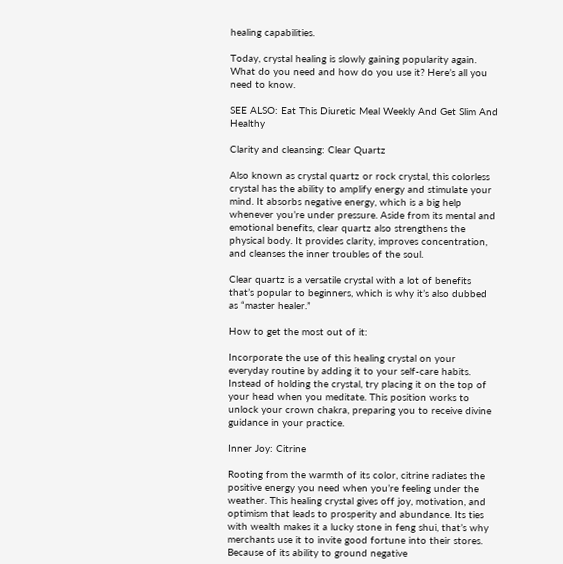healing capabilities.

Today, crystal healing is slowly gaining popularity again. What do you need and how do you use it? Here’s all you need to know.

SEE ALSO: Eat This Diuretic Meal Weekly And Get Slim And Healthy

Clarity and cleansing: Clear Quartz

Also known as crystal quartz or rock crystal, this colorless crystal has the ability to amplify energy and stimulate your mind. It absorbs negative energy, which is a big help whenever you’re under pressure. Aside from its mental and emotional benefits, clear quartz also strengthens the physical body. It provides clarity, improves concentration, and cleanses the inner troubles of the soul.

Clear quartz is a versatile crystal with a lot of benefits that’s popular to beginners, which is why it’s also dubbed as “master healer.”

How to get the most out of it:

Incorporate the use of this healing crystal on your everyday routine by adding it to your self-care habits. Instead of holding the crystal, try placing it on the top of your head when you meditate. This position works to unlock your crown chakra, preparing you to receive divine guidance in your practice.

Inner Joy: Citrine

Rooting from the warmth of its color, citrine radiates the positive energy you need when you’re feeling under the weather. This healing crystal gives off joy, motivation, and optimism that leads to prosperity and abundance. Its ties with wealth makes it a lucky stone in feng shui, that’s why merchants use it to invite good fortune into their stores. Because of its ability to ground negative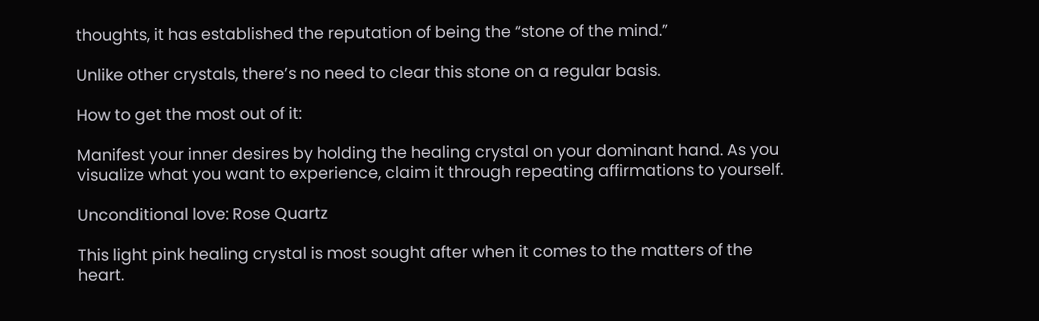thoughts, it has established the reputation of being the “stone of the mind.”

Unlike other crystals, there’s no need to clear this stone on a regular basis.

How to get the most out of it:

Manifest your inner desires by holding the healing crystal on your dominant hand. As you visualize what you want to experience, claim it through repeating affirmations to yourself.

Unconditional love: Rose Quartz

This light pink healing crystal is most sought after when it comes to the matters of the heart.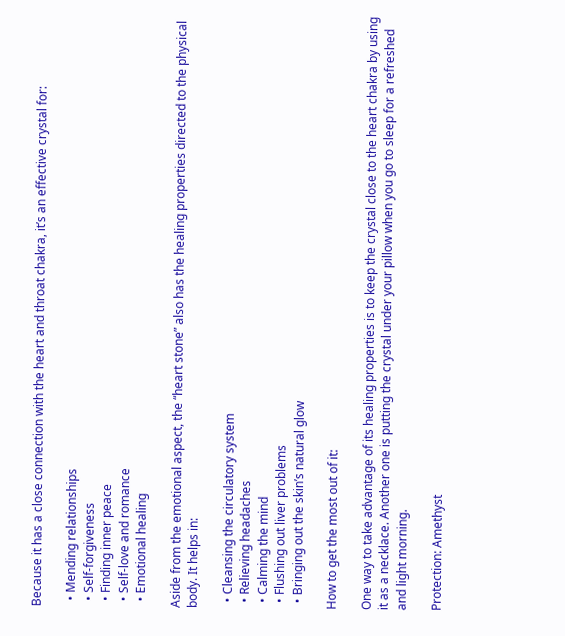Because it has a close connection with the heart and throat chakra, it’s an effective crystal for:

  • Mending relationships
  • Self-forgiveness
  • Finding inner peace
  • Self-love and romance
  • Emotional healing

Aside from the emotional aspect, the “heart stone” also has the healing properties directed to the physical body. It helps in:

  • Cleansing the circulatory system
  • Relieving headaches
  • Calming the mind
  • Flushing out liver problems
  • Bringing out the skin’s natural glow

How to get the most out of it:

One way to take advantage of its healing properties is to keep the crystal close to the heart chakra by using it as a necklace. Another one is putting the crystal under your pillow when you go to sleep for a refreshed and light morning.

Protection: Amethyst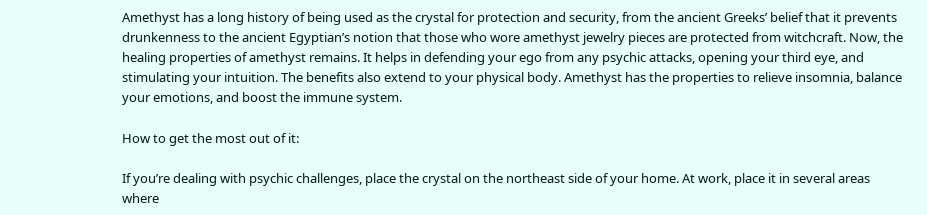Amethyst has a long history of being used as the crystal for protection and security, from the ancient Greeks’ belief that it prevents drunkenness to the ancient Egyptian’s notion that those who wore amethyst jewelry pieces are protected from witchcraft. Now, the healing properties of amethyst remains. It helps in defending your ego from any psychic attacks, opening your third eye, and stimulating your intuition. The benefits also extend to your physical body. Amethyst has the properties to relieve insomnia, balance your emotions, and boost the immune system.

How to get the most out of it:

If you’re dealing with psychic challenges, place the crystal on the northeast side of your home. At work, place it in several areas where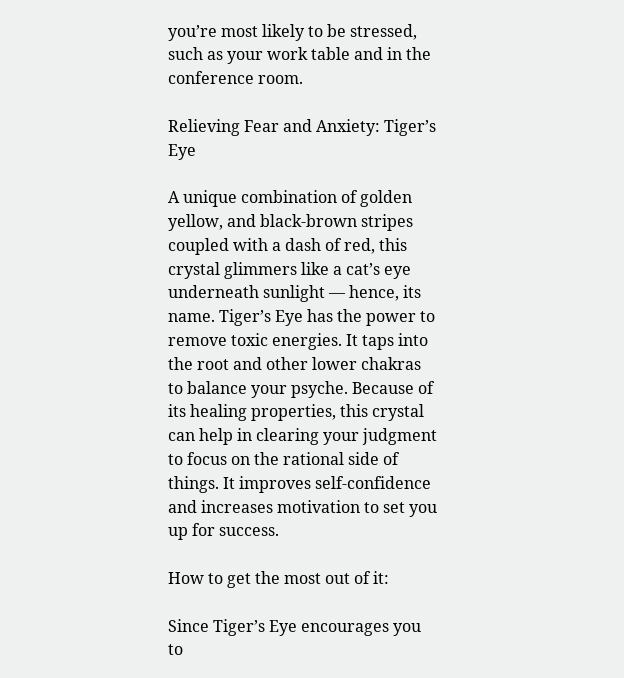you’re most likely to be stressed, such as your work table and in the conference room.

Relieving Fear and Anxiety: Tiger’s Eye

A unique combination of golden yellow, and black-brown stripes coupled with a dash of red, this crystal glimmers like a cat’s eye underneath sunlight — hence, its name. Tiger’s Eye has the power to remove toxic energies. It taps into the root and other lower chakras to balance your psyche. Because of its healing properties, this crystal can help in clearing your judgment to focus on the rational side of things. It improves self-confidence and increases motivation to set you up for success.

How to get the most out of it:

Since Tiger’s Eye encourages you to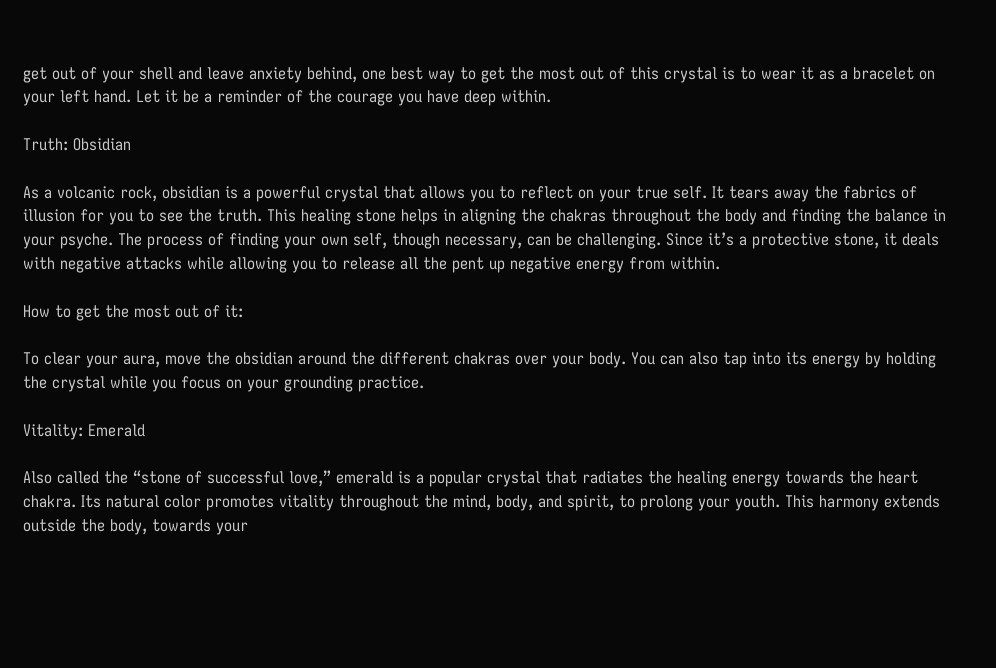get out of your shell and leave anxiety behind, one best way to get the most out of this crystal is to wear it as a bracelet on your left hand. Let it be a reminder of the courage you have deep within.

Truth: Obsidian

As a volcanic rock, obsidian is a powerful crystal that allows you to reflect on your true self. It tears away the fabrics of illusion for you to see the truth. This healing stone helps in aligning the chakras throughout the body and finding the balance in your psyche. The process of finding your own self, though necessary, can be challenging. Since it’s a protective stone, it deals with negative attacks while allowing you to release all the pent up negative energy from within.

How to get the most out of it:

To clear your aura, move the obsidian around the different chakras over your body. You can also tap into its energy by holding the crystal while you focus on your grounding practice.

Vitality: Emerald

Also called the “stone of successful love,” emerald is a popular crystal that radiates the healing energy towards the heart chakra. Its natural color promotes vitality throughout the mind, body, and spirit, to prolong your youth. This harmony extends outside the body, towards your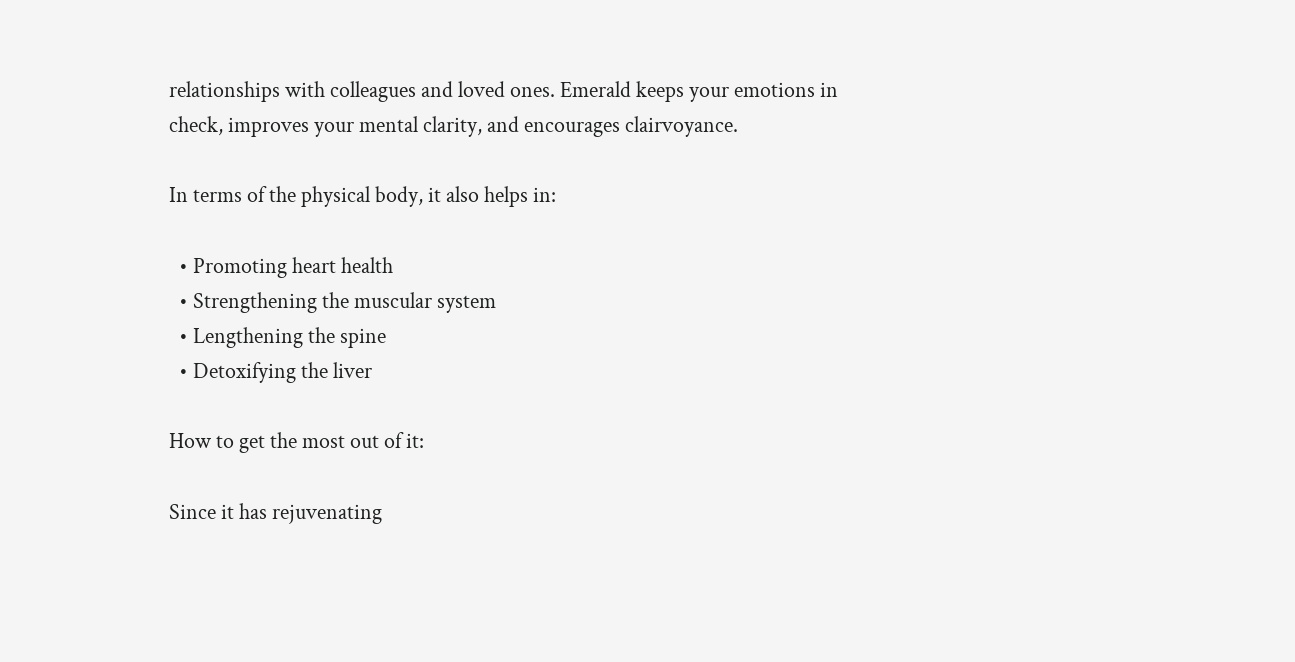relationships with colleagues and loved ones. Emerald keeps your emotions in check, improves your mental clarity, and encourages clairvoyance.

In terms of the physical body, it also helps in:

  • Promoting heart health
  • Strengthening the muscular system
  • Lengthening the spine
  • Detoxifying the liver

How to get the most out of it:

Since it has rejuvenating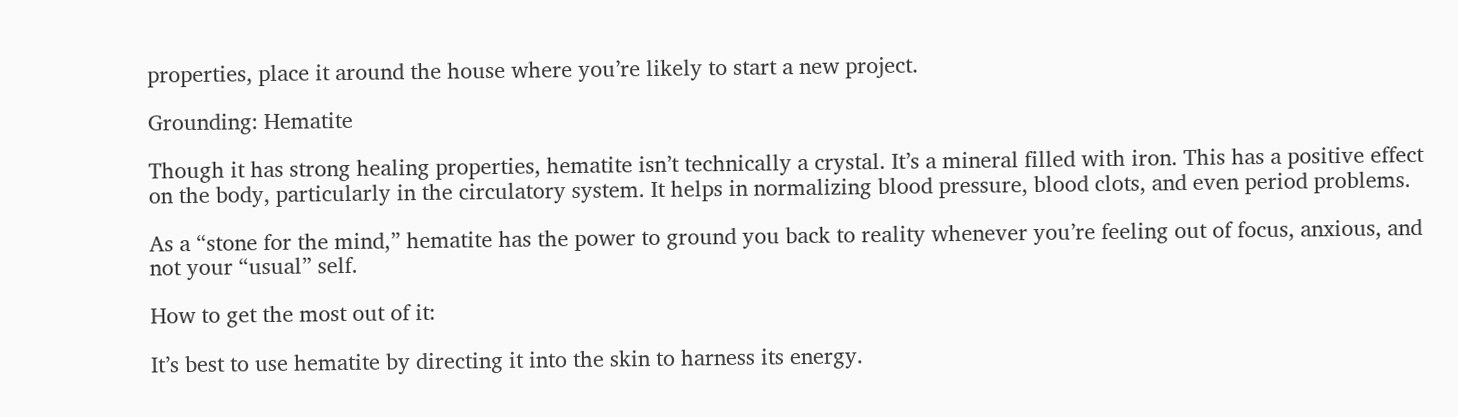properties, place it around the house where you’re likely to start a new project.

Grounding: Hematite

Though it has strong healing properties, hematite isn’t technically a crystal. It’s a mineral filled with iron. This has a positive effect on the body, particularly in the circulatory system. It helps in normalizing blood pressure, blood clots, and even period problems.

As a “stone for the mind,” hematite has the power to ground you back to reality whenever you’re feeling out of focus, anxious, and not your “usual” self.

How to get the most out of it:

It’s best to use hematite by directing it into the skin to harness its energy.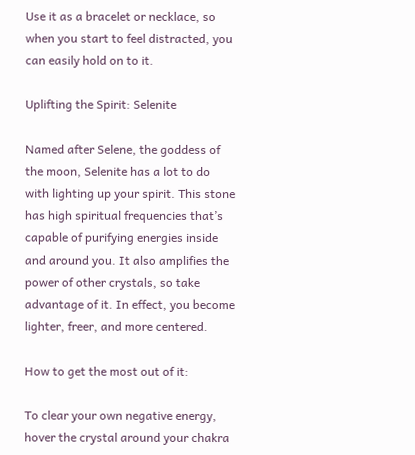Use it as a bracelet or necklace, so when you start to feel distracted, you can easily hold on to it.

Uplifting the Spirit: Selenite

Named after Selene, the goddess of the moon, Selenite has a lot to do with lighting up your spirit. This stone has high spiritual frequencies that’s capable of purifying energies inside and around you. It also amplifies the power of other crystals, so take advantage of it. In effect, you become lighter, freer, and more centered.

How to get the most out of it:

To clear your own negative energy, hover the crystal around your chakra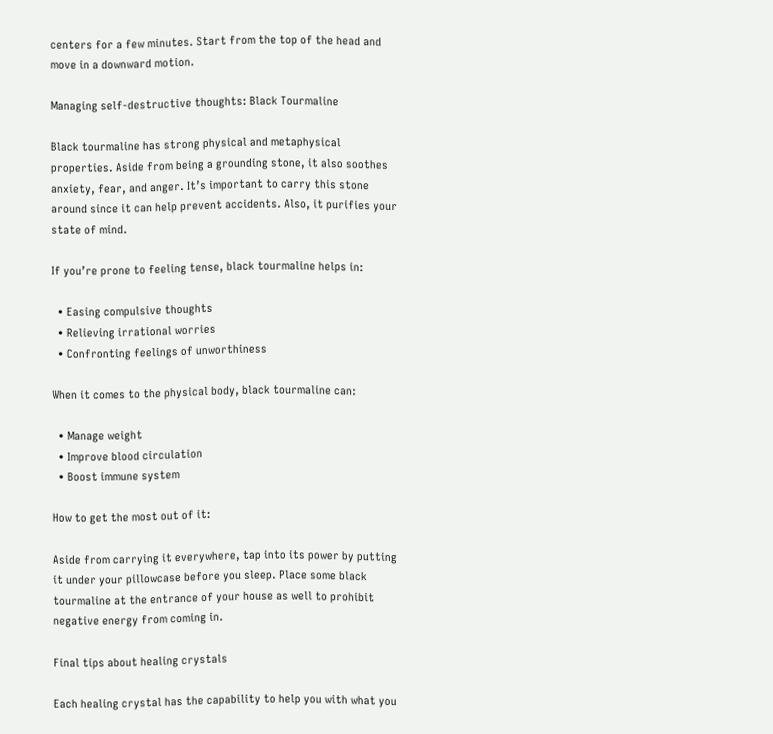centers for a few minutes. Start from the top of the head and move in a downward motion.

Managing self-destructive thoughts: Black Tourmaline

Black tourmaline has strong physical and metaphysical properties. Aside from being a grounding stone, it also soothes anxiety, fear, and anger. It’s important to carry this stone around since it can help prevent accidents. Also, it purifies your state of mind.

If you’re prone to feeling tense, black tourmaline helps in:

  • Easing compulsive thoughts
  • Relieving irrational worries
  • Confronting feelings of unworthiness

When it comes to the physical body, black tourmaline can:

  • Manage weight
  • Improve blood circulation
  • Boost immune system

How to get the most out of it:

Aside from carrying it everywhere, tap into its power by putting it under your pillowcase before you sleep. Place some black tourmaline at the entrance of your house as well to prohibit negative energy from coming in.

Final tips about healing crystals

Each healing crystal has the capability to help you with what you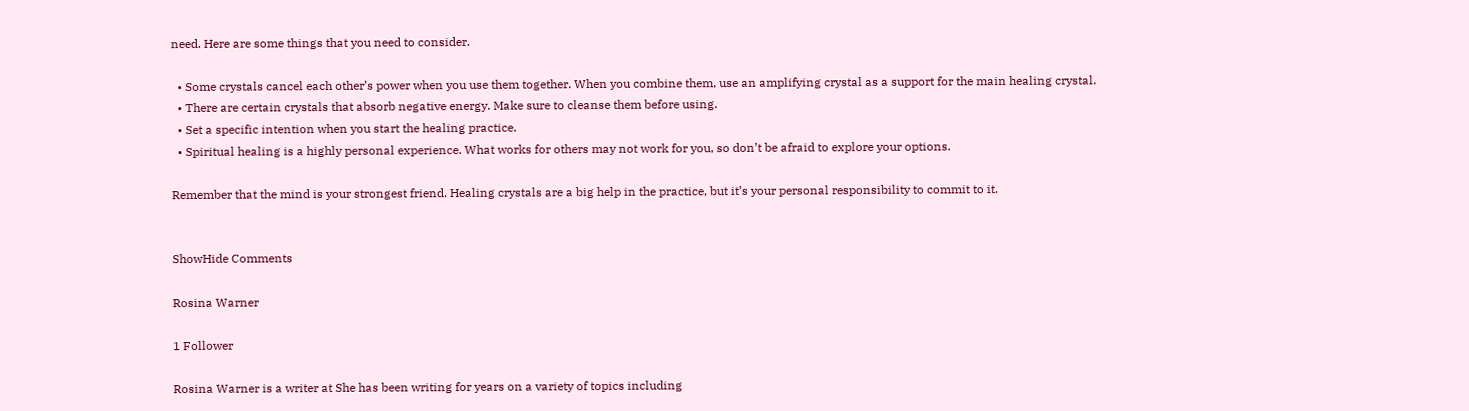need. Here are some things that you need to consider.

  • Some crystals cancel each other’s power when you use them together. When you combine them, use an amplifying crystal as a support for the main healing crystal.
  • There are certain crystals that absorb negative energy. Make sure to cleanse them before using.
  • Set a specific intention when you start the healing practice.
  • Spiritual healing is a highly personal experience. What works for others may not work for you, so don’t be afraid to explore your options.

Remember that the mind is your strongest friend. Healing crystals are a big help in the practice, but it’s your personal responsibility to commit to it.


ShowHide Comments

Rosina Warner

1 Follower

Rosina Warner is a writer at She has been writing for years on a variety of topics including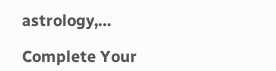astrology,…

Complete Your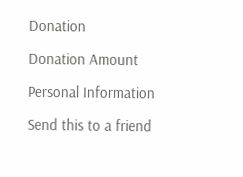Donation

Donation Amount

Personal Information

Send this to a friend